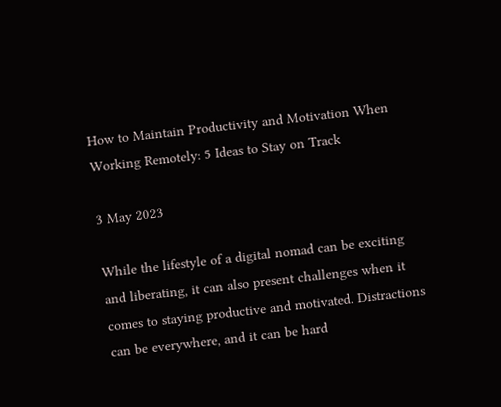How to Maintain Productivity and Motivation When Working Remotely: 5 Ideas to Stay on Track

3 May 2023

While the lifestyle of a digital nomad can be exciting and liberating, it can also present challenges when it comes to staying productive and motivated. Distractions can be everywhere, and it can be hard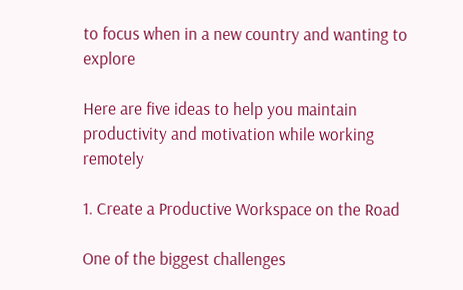to focus when in a new country and wanting to explore

Here are five ideas to help you maintain productivity and motivation while working remotely

1. Create a Productive Workspace on the Road

One of the biggest challenges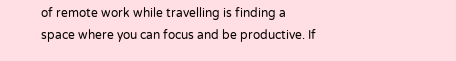of remote work while travelling is finding a space where you can focus and be productive. If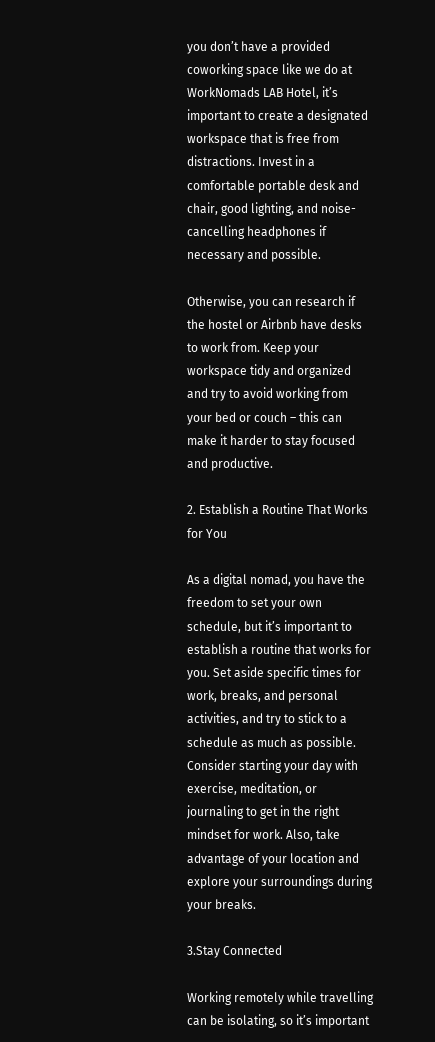you don’t have a provided coworking space like we do at WorkNomads LAB Hotel, it’s important to create a designated workspace that is free from distractions. Invest in a comfortable portable desk and chair, good lighting, and noise-cancelling headphones if necessary and possible.

Otherwise, you can research if the hostel or Airbnb have desks to work from. Keep your workspace tidy and organized and try to avoid working from your bed or couch – this can make it harder to stay focused and productive.

2. Establish a Routine That Works for You

As a digital nomad, you have the freedom to set your own schedule, but it’s important to establish a routine that works for you. Set aside specific times for work, breaks, and personal activities, and try to stick to a schedule as much as possible. Consider starting your day with exercise, meditation, or journaling to get in the right mindset for work. Also, take advantage of your location and explore your surroundings during your breaks.

3.Stay Connected

Working remotely while travelling can be isolating, so it’s important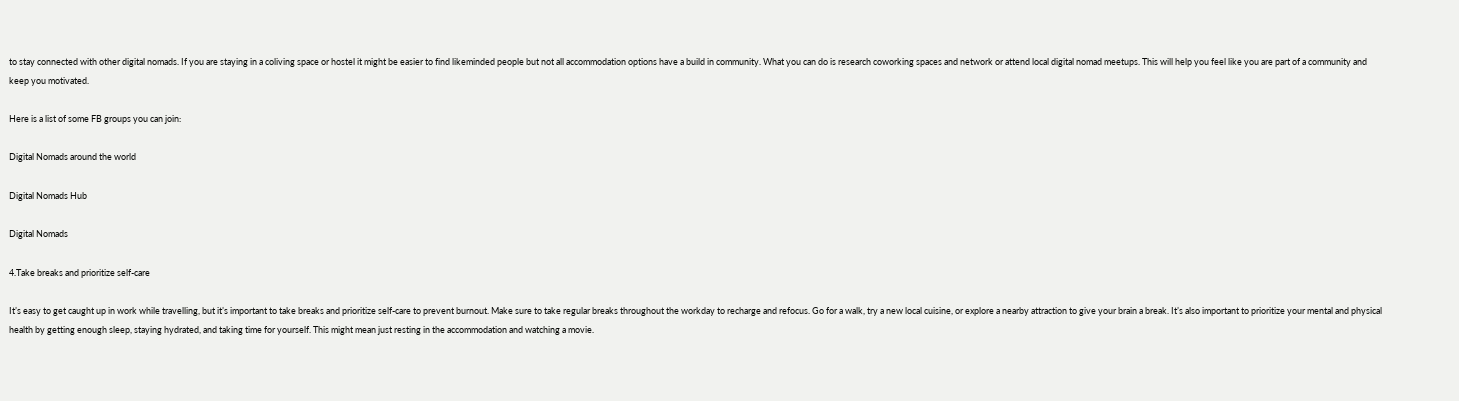to stay connected with other digital nomads. If you are staying in a coliving space or hostel it might be easier to find likeminded people but not all accommodation options have a build in community. What you can do is research coworking spaces and network or attend local digital nomad meetups. This will help you feel like you are part of a community and keep you motivated.

Here is a list of some FB groups you can join:

Digital Nomads around the world

Digital Nomads Hub

Digital Nomads

4.Take breaks and prioritize self-care

It’s easy to get caught up in work while travelling, but it’s important to take breaks and prioritize self-care to prevent burnout. Make sure to take regular breaks throughout the workday to recharge and refocus. Go for a walk, try a new local cuisine, or explore a nearby attraction to give your brain a break. It’s also important to prioritize your mental and physical health by getting enough sleep, staying hydrated, and taking time for yourself. This might mean just resting in the accommodation and watching a movie.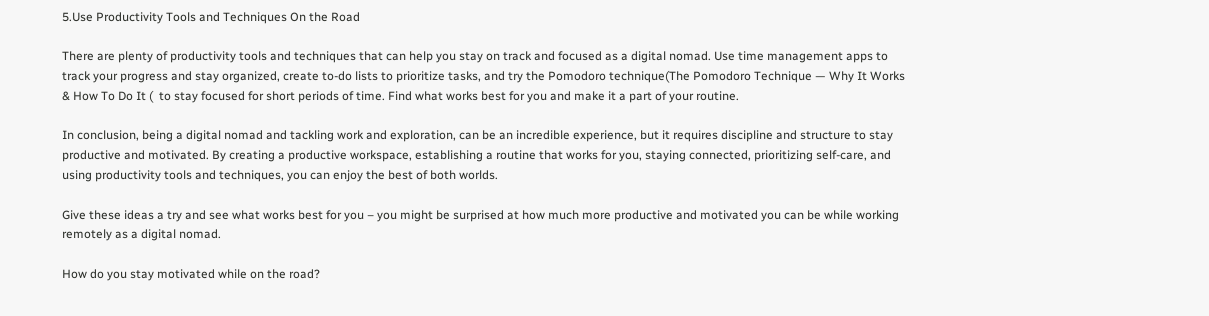5.Use Productivity Tools and Techniques On the Road

There are plenty of productivity tools and techniques that can help you stay on track and focused as a digital nomad. Use time management apps to track your progress and stay organized, create to-do lists to prioritize tasks, and try the Pomodoro technique(The Pomodoro Technique — Why It Works & How To Do It (  to stay focused for short periods of time. Find what works best for you and make it a part of your routine.

In conclusion, being a digital nomad and tackling work and exploration, can be an incredible experience, but it requires discipline and structure to stay productive and motivated. By creating a productive workspace, establishing a routine that works for you, staying connected, prioritizing self-care, and using productivity tools and techniques, you can enjoy the best of both worlds.

Give these ideas a try and see what works best for you – you might be surprised at how much more productive and motivated you can be while working remotely as a digital nomad.

How do you stay motivated while on the road?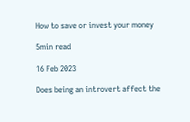How to save or invest your money

5min read

16 Feb 2023

Does being an introvert affect the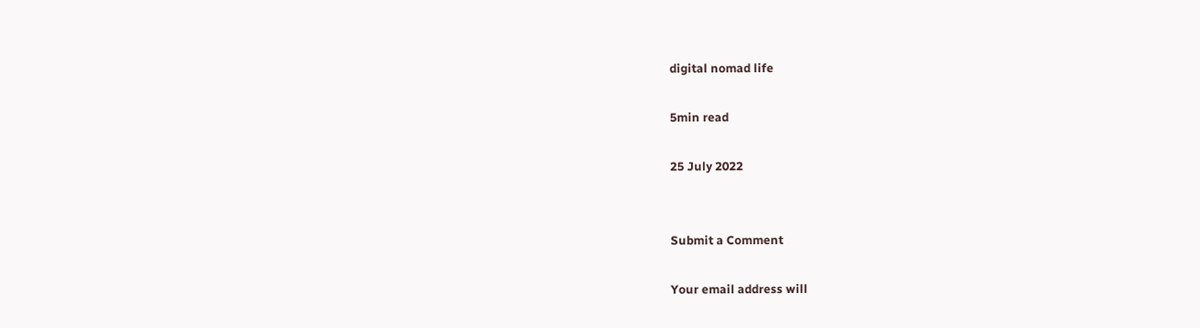digital nomad life

5min read

25 July 2022


Submit a Comment

Your email address will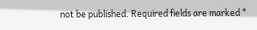not be published. Required fields are marked *